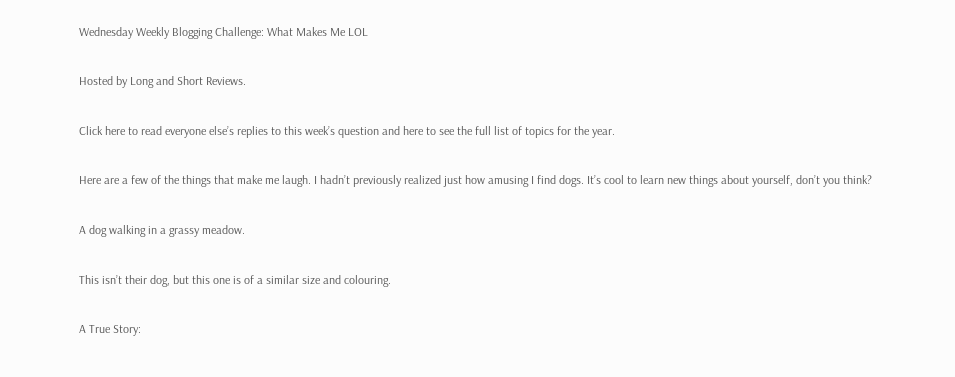Wednesday Weekly Blogging Challenge: What Makes Me LOL

Hosted by Long and Short Reviews.

Click here to read everyone else’s replies to this week’s question and here to see the full list of topics for the year.

Here are a few of the things that make me laugh. I hadn’t previously realized just how amusing I find dogs. It’s cool to learn new things about yourself, don’t you think?

A dog walking in a grassy meadow.

This isn’t their dog, but this one is of a similar size and colouring.

A True Story: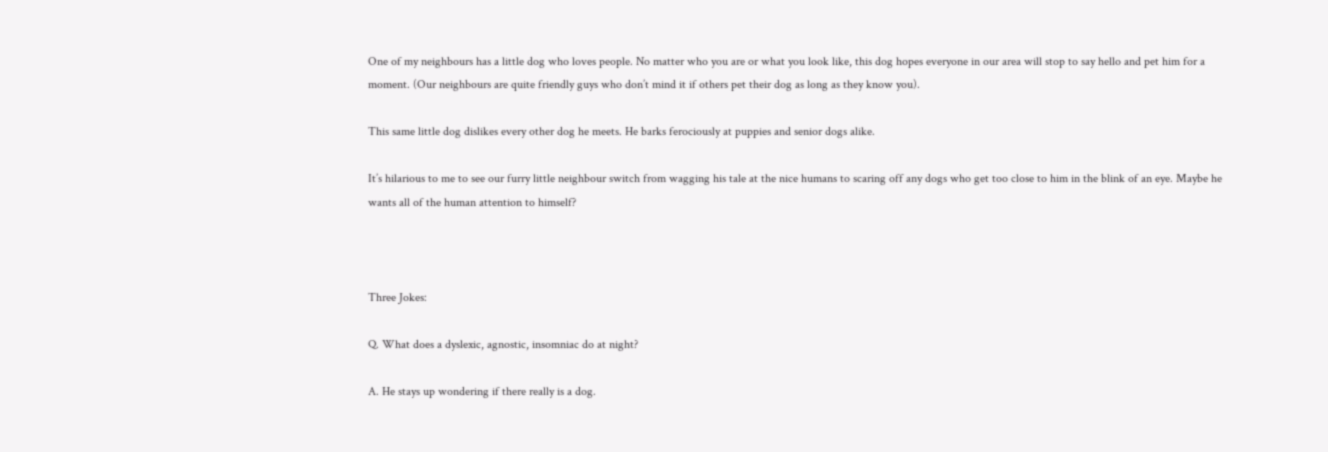One of my neighbours has a little dog who loves people. No matter who you are or what you look like, this dog hopes everyone in our area will stop to say hello and pet him for a moment. (Our neighbours are quite friendly guys who don’t mind it if others pet their dog as long as they know you).

This same little dog dislikes every other dog he meets. He barks ferociously at puppies and senior dogs alike.

It’s hilarious to me to see our furry little neighbour switch from wagging his tale at the nice humans to scaring off any dogs who get too close to him in the blink of an eye. Maybe he wants all of the human attention to himself?



Three Jokes:

Q. What does a dyslexic, agnostic, insomniac do at night?

A. He stays up wondering if there really is a dog.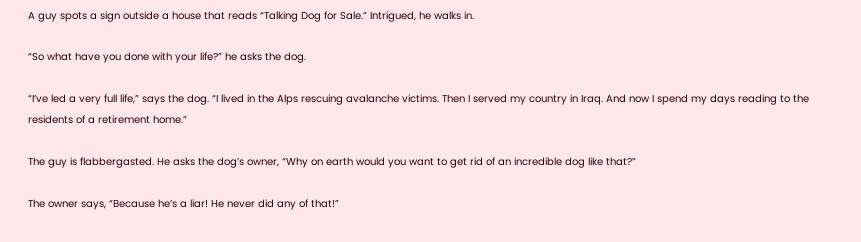A guy spots a sign outside a house that reads “Talking Dog for Sale.” Intrigued, he walks in.

“So what have you done with your life?” he asks the dog.

“I’ve led a very full life,” says the dog. “I lived in the Alps rescuing avalanche victims. Then I served my country in Iraq. And now I spend my days reading to the residents of a retirement home.”

The guy is flabbergasted. He asks the dog’s owner, “Why on earth would you want to get rid of an incredible dog like that?”

The owner says, “Because he’s a liar! He never did any of that!”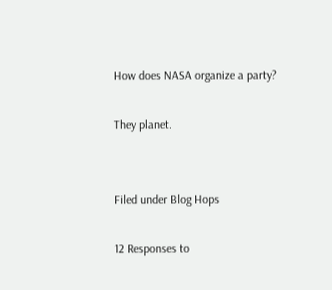How does NASA organize a party?

They planet.


Filed under Blog Hops

12 Responses to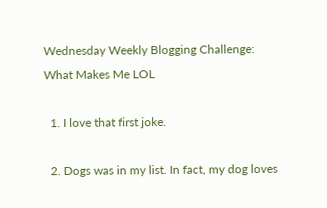Wednesday Weekly Blogging Challenge: What Makes Me LOL

  1. I love that first joke.

  2. Dogs was in my list. In fact, my dog loves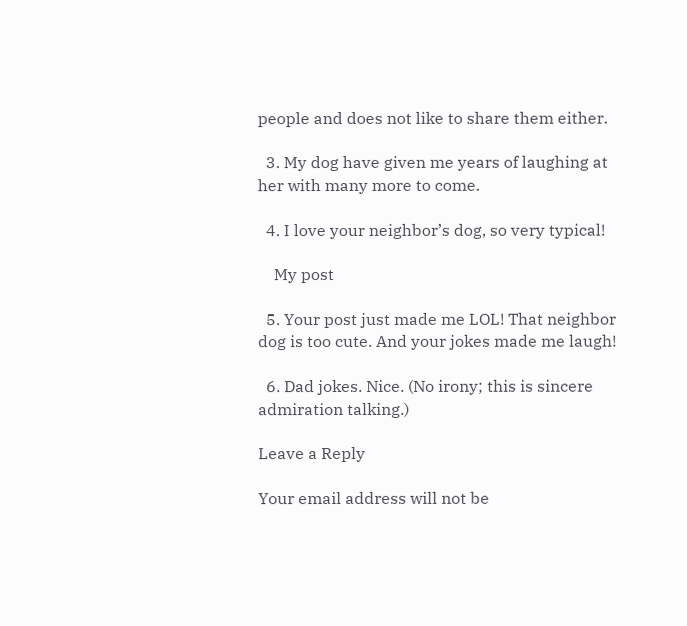people and does not like to share them either.

  3. My dog have given me years of laughing at her with many more to come.

  4. I love your neighbor’s dog, so very typical!

    My post

  5. Your post just made me LOL! That neighbor dog is too cute. And your jokes made me laugh!

  6. Dad jokes. Nice. (No irony; this is sincere admiration talking.)

Leave a Reply

Your email address will not be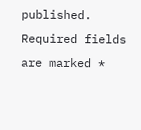published. Required fields are marked *